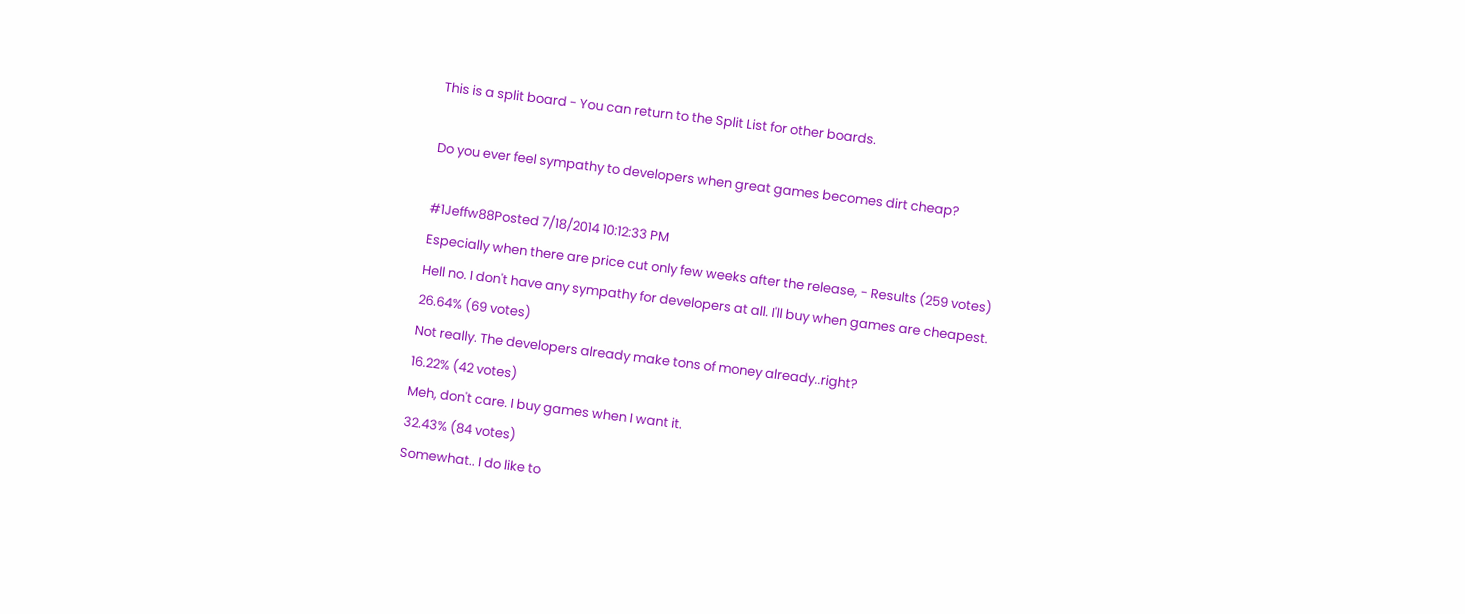This is a split board - You can return to the Split List for other boards.

Do you ever feel sympathy to developers when great games becomes dirt cheap?

#1Jeffw88Posted 7/18/2014 10:12:33 PM
Especially when there are price cut only few weeks after the release, - Results (259 votes)
Hell no. I don't have any sympathy for developers at all. I'll buy when games are cheapest.
26.64% (69 votes)
Not really. The developers already make tons of money already..right?
16.22% (42 votes)
Meh, don't care. I buy games when I want it.
32.43% (84 votes)
Somewhat.. I do like to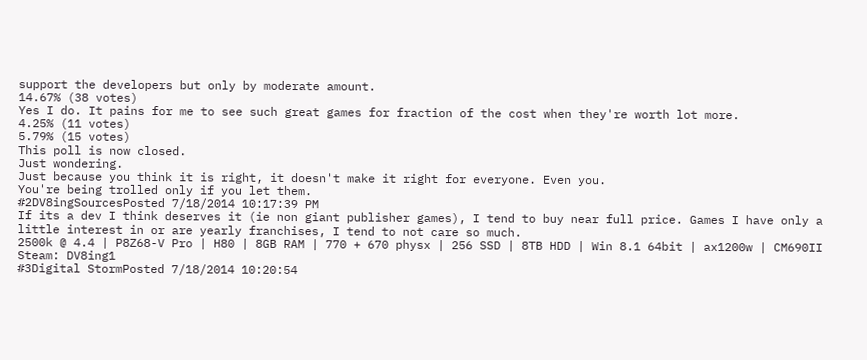support the developers but only by moderate amount.
14.67% (38 votes)
Yes I do. It pains for me to see such great games for fraction of the cost when they're worth lot more.
4.25% (11 votes)
5.79% (15 votes)
This poll is now closed.
Just wondering.
Just because you think it is right, it doesn't make it right for everyone. Even you.
You're being trolled only if you let them.
#2DV8ingSourcesPosted 7/18/2014 10:17:39 PM
If its a dev I think deserves it (ie non giant publisher games), I tend to buy near full price. Games I have only a little interest in or are yearly franchises, I tend to not care so much.
2500k @ 4.4 | P8Z68-V Pro | H80 | 8GB RAM | 770 + 670 physx | 256 SSD | 8TB HDD | Win 8.1 64bit | ax1200w | CM690II
Steam: DV8ing1
#3Digital StormPosted 7/18/2014 10:20:54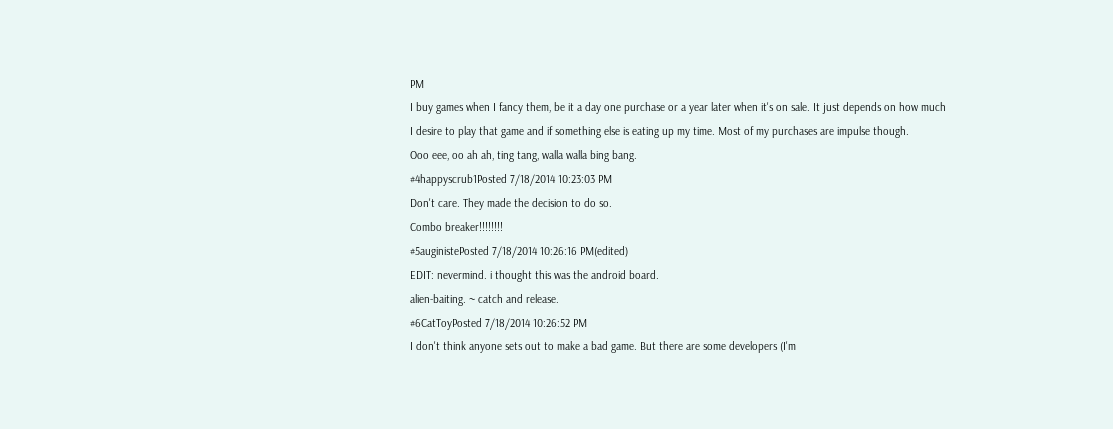PM
I buy games when I fancy them, be it a day one purchase or a year later when it's on sale. It just depends on how much I desire to play that game and if something else is eating up my time. Most of my purchases are impulse though.
Ooo eee, oo ah ah, ting tang, walla walla bing bang.
#4happyscrub1Posted 7/18/2014 10:23:03 PM
Don't care. They made the decision to do so.
Combo breaker!!!!!!!!
#5auginistePosted 7/18/2014 10:26:16 PM(edited)
EDIT: nevermind. i thought this was the android board.
alien-baiting. ~ catch and release.
#6CatToyPosted 7/18/2014 10:26:52 PM
I don't think anyone sets out to make a bad game. But there are some developers (I'm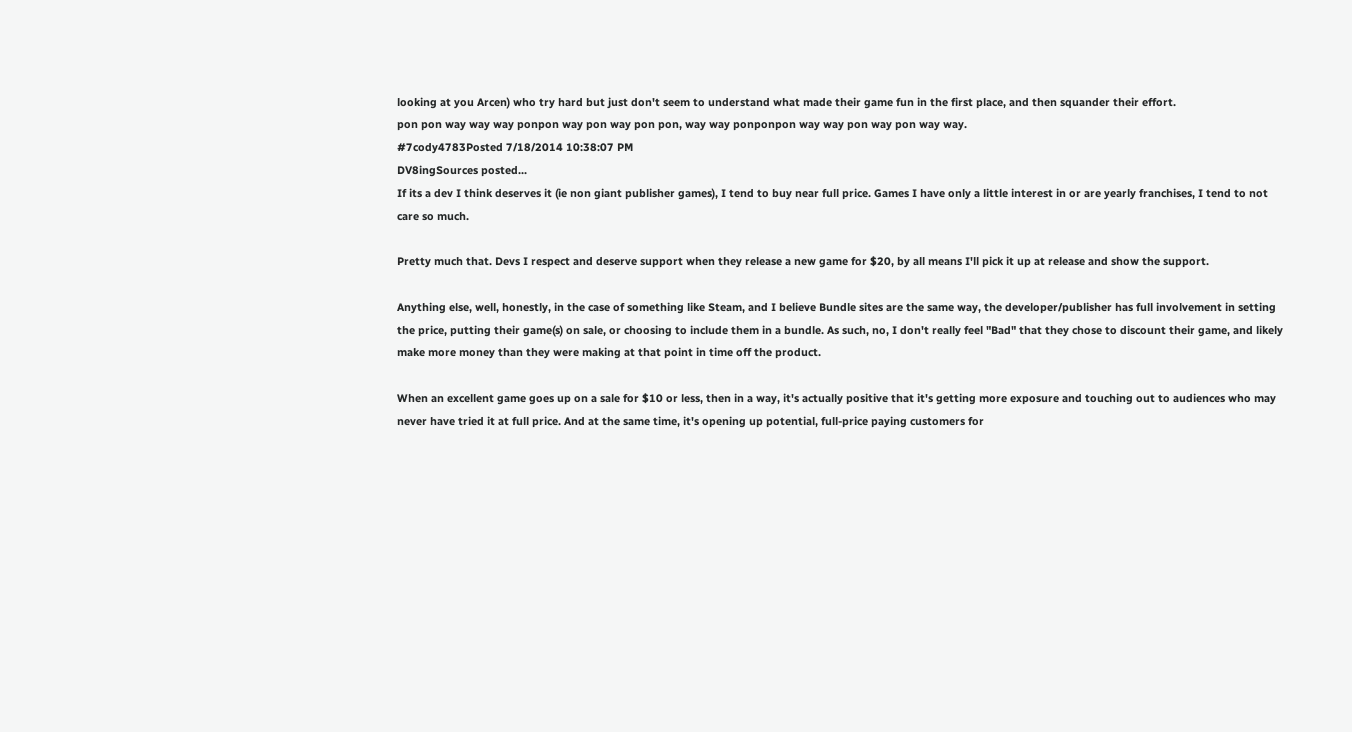looking at you Arcen) who try hard but just don't seem to understand what made their game fun in the first place, and then squander their effort.
pon pon way way way ponpon way pon way pon pon, way way ponponpon way way pon way pon way way.
#7cody4783Posted 7/18/2014 10:38:07 PM
DV8ingSources posted...
If its a dev I think deserves it (ie non giant publisher games), I tend to buy near full price. Games I have only a little interest in or are yearly franchises, I tend to not care so much.

Pretty much that. Devs I respect and deserve support when they release a new game for $20, by all means I'll pick it up at release and show the support.

Anything else, well, honestly, in the case of something like Steam, and I believe Bundle sites are the same way, the developer/publisher has full involvement in setting the price, putting their game(s) on sale, or choosing to include them in a bundle. As such, no, I don't really feel "Bad" that they chose to discount their game, and likely make more money than they were making at that point in time off the product.

When an excellent game goes up on a sale for $10 or less, then in a way, it's actually positive that it's getting more exposure and touching out to audiences who may never have tried it at full price. And at the same time, it's opening up potential, full-price paying customers for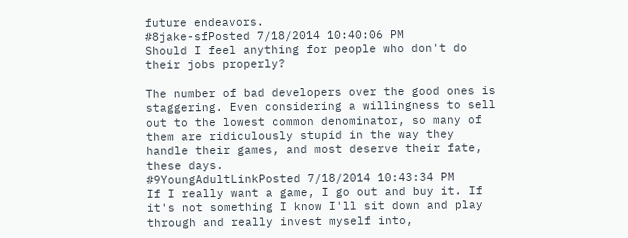future endeavors.
#8jake-sfPosted 7/18/2014 10:40:06 PM
Should I feel anything for people who don't do their jobs properly?

The number of bad developers over the good ones is staggering. Even considering a willingness to sell out to the lowest common denominator, so many of them are ridiculously stupid in the way they handle their games, and most deserve their fate, these days.
#9YoungAdultLinkPosted 7/18/2014 10:43:34 PM
If I really want a game, I go out and buy it. If it's not something I know I'll sit down and play through and really invest myself into,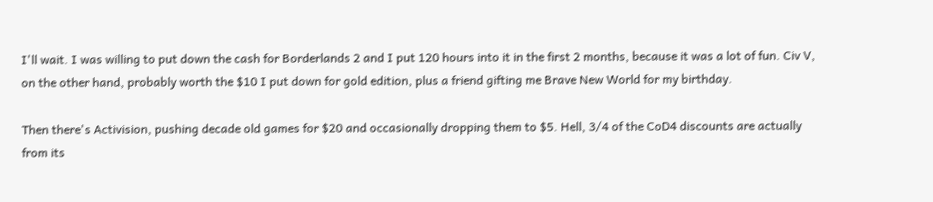I'll wait. I was willing to put down the cash for Borderlands 2 and I put 120 hours into it in the first 2 months, because it was a lot of fun. Civ V, on the other hand, probably worth the $10 I put down for gold edition, plus a friend gifting me Brave New World for my birthday.

Then there's Activision, pushing decade old games for $20 and occasionally dropping them to $5. Hell, 3/4 of the CoD4 discounts are actually from its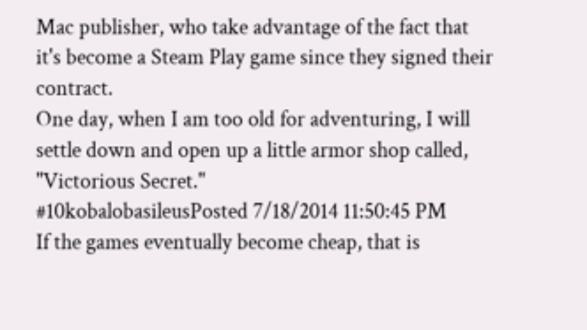Mac publisher, who take advantage of the fact that it's become a Steam Play game since they signed their contract.
One day, when I am too old for adventuring, I will settle down and open up a little armor shop called, "Victorious Secret."
#10kobalobasileusPosted 7/18/2014 11:50:45 PM
If the games eventually become cheap, that is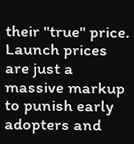their "true" price. Launch prices are just a massive markup to punish early adopters and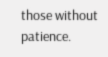those without patience.